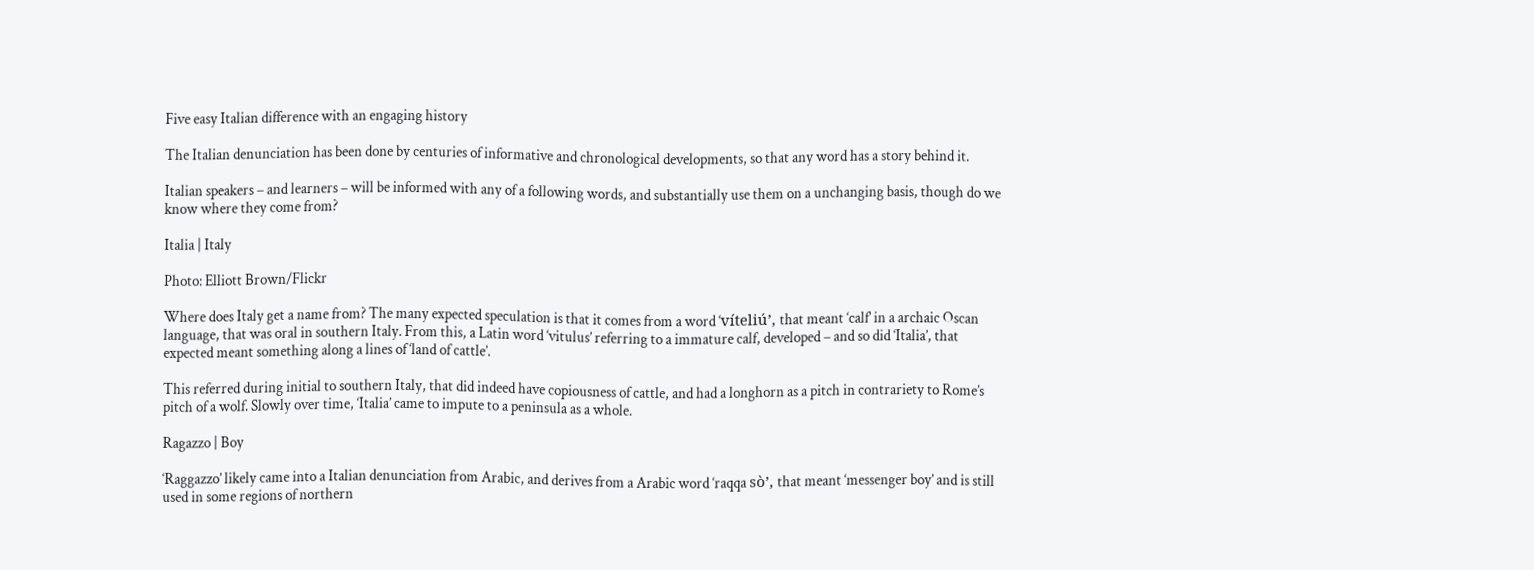Five easy Italian difference with an engaging history

The Italian denunciation has been done by centuries of informative and chronological developments, so that any word has a story behind it.

Italian speakers – and learners – will be informed with any of a following words, and substantially use them on a unchanging basis, though do we know where they come from?

Italia | Italy

Photo: Elliott Brown/Flickr

Where does Italy get a name from? The many expected speculation is that it comes from a word ‘víteliú’, that meant ‘calf’ in a archaic Oscan language, that was oral in southern Italy. From this, a Latin word ‘vitulus’ referring to a immature calf, developed – and so did ‘Italia’, that expected meant something along a lines of ‘land of cattle’.

This referred during initial to southern Italy, that did indeed have copiousness of cattle, and had a longhorn as a pitch in contrariety to Rome’s pitch of a wolf. Slowly over time, ‘Italia’ came to impute to a peninsula as a whole.

Ragazzo | Boy

‘Raggazzo’ likely came into a Italian denunciation from Arabic, and derives from a Arabic word ‘raqqa sò’, that meant ‘messenger boy’ and is still used in some regions of northern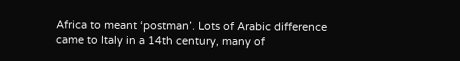Africa to meant ‘postman’. Lots of Arabic difference came to Italy in a 14th century, many of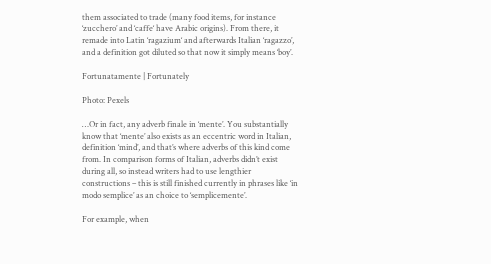them associated to trade (many food items, for instance ‘zucchero’ and ‘caffe‘ have Arabic origins). From there, it remade into Latin ‘ragazium‘ and afterwards Italian ‘ragazzo’, and a definition got diluted so that now it simply means ‘boy’.

Fortunatamente | Fortunately

Photo: Pexels

…Or in fact, any adverb finale in ‘mente’. You substantially know that ‘mente’ also exists as an eccentric word in Italian, definition ‘mind’, and that’s where adverbs of this kind come from. In comparison forms of Italian, adverbs didn’t exist during all, so instead writers had to use lengthier constructions – this is still finished currently in phrases like ‘in modo semplice’ as an choice to ‘semplicemente’.

For example, when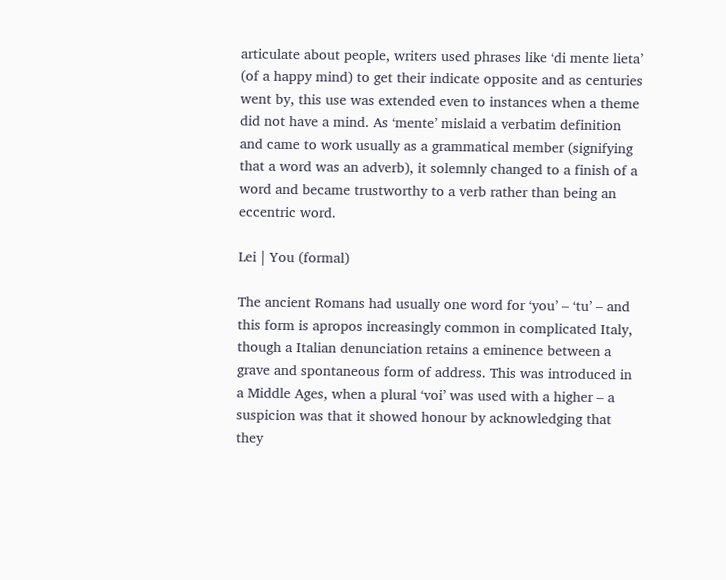articulate about people, writers used phrases like ‘di mente lieta’ (of a happy mind) to get their indicate opposite and as centuries went by, this use was extended even to instances when a theme did not have a mind. As ‘mente’ mislaid a verbatim definition and came to work usually as a grammatical member (signifying that a word was an adverb), it solemnly changed to a finish of a word and became trustworthy to a verb rather than being an eccentric word.

Lei | You (formal)

The ancient Romans had usually one word for ‘you’ – ‘tu’ – and this form is apropos increasingly common in complicated Italy, though a Italian denunciation retains a eminence between a grave and spontaneous form of address. This was introduced in a Middle Ages, when a plural ‘voi’ was used with a higher – a suspicion was that it showed honour by acknowledging that they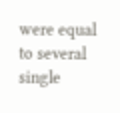were equal to several single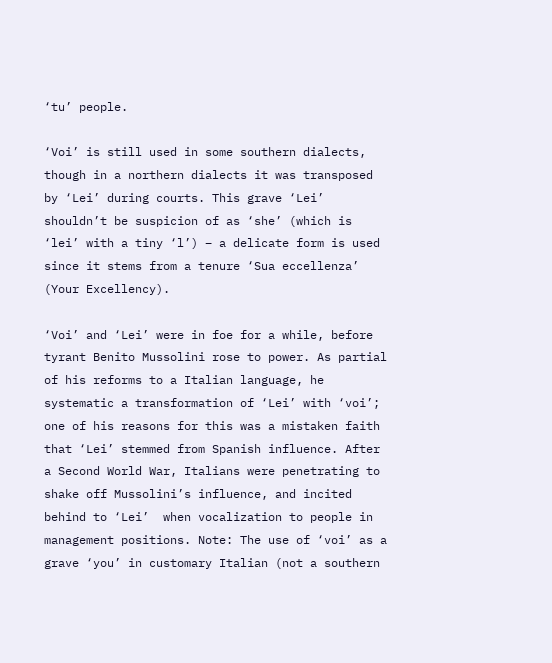‘tu’ people.

‘Voi’ is still used in some southern dialects, though in a northern dialects it was transposed by ‘Lei’ during courts. This grave ‘Lei’ shouldn’t be suspicion of as ‘she’ (which is ‘lei’ with a tiny ‘l’) – a delicate form is used since it stems from a tenure ‘Sua eccellenza’ (Your Excellency).

‘Voi’ and ‘Lei’ were in foe for a while, before tyrant Benito Mussolini rose to power. As partial of his reforms to a Italian language, he systematic a transformation of ‘Lei’ with ‘voi’; one of his reasons for this was a mistaken faith that ‘Lei’ stemmed from Spanish influence. After a Second World War, Italians were penetrating to shake off Mussolini’s influence, and incited behind to ‘Lei’  when vocalization to people in management positions. Note: The use of ‘voi’ as a grave ‘you’ in customary Italian (not a southern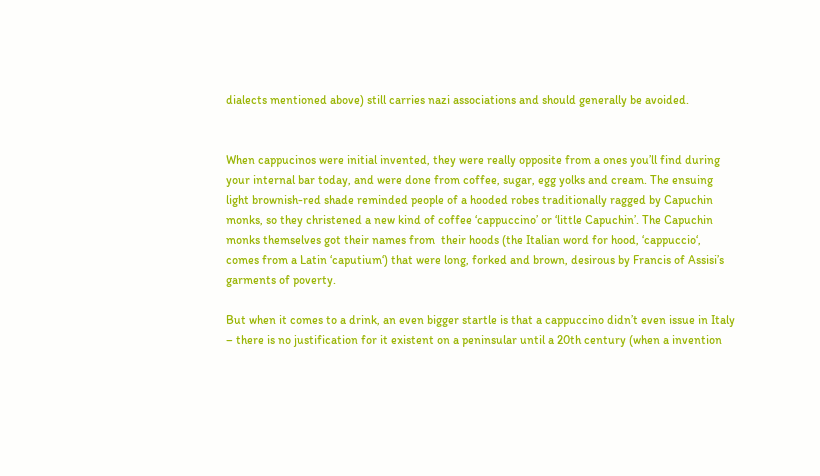dialects mentioned above) still carries nazi associations and should generally be avoided.


When cappucinos were initial invented, they were really opposite from a ones you’ll find during your internal bar today, and were done from coffee, sugar, egg yolks and cream. The ensuing light brownish-red shade reminded people of a hooded robes traditionally ragged by Capuchin monks, so they christened a new kind of coffee ‘cappuccino’ or ‘little Capuchin’. The Capuchin monks themselves got their names from  their hoods (the Italian word for hood, ‘cappuccio‘, comes from a Latin ‘caputium‘) that were long, forked and brown, desirous by Francis of Assisi’s garments of poverty.

But when it comes to a drink, an even bigger startle is that a cappuccino didn’t even issue in Italy – there is no justification for it existent on a peninsular until a 20th century (when a invention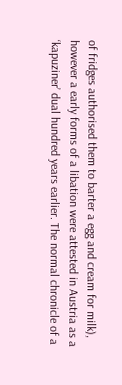of fridges authorised them to barter a egg and cream for milk), however a early forms of a libation were attested in Austria as a ‘kapuziner’ dual hundred years earlier. The normal chronicle of a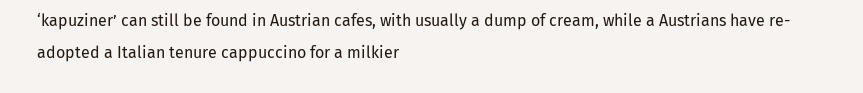‘kapuziner’ can still be found in Austrian cafes, with usually a dump of cream, while a Austrians have re-adopted a Italian tenure cappuccino for a milkier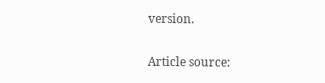version.

Article source: